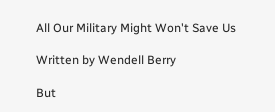All Our Military Might Won't Save Us

Written by Wendell Berry

But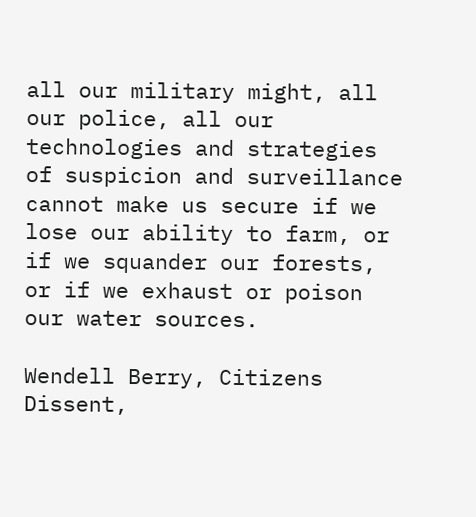all our military might, all our police, all our technologies and strategies of suspicion and surveillance cannot make us secure if we lose our ability to farm, or if we squander our forests, or if we exhaust or poison our water sources.

Wendell Berry, Citizens Dissent,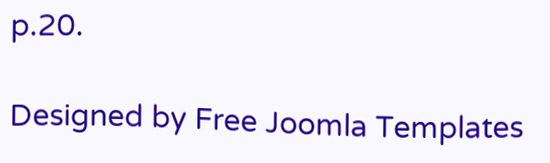p.20.

Designed by Free Joomla Templates